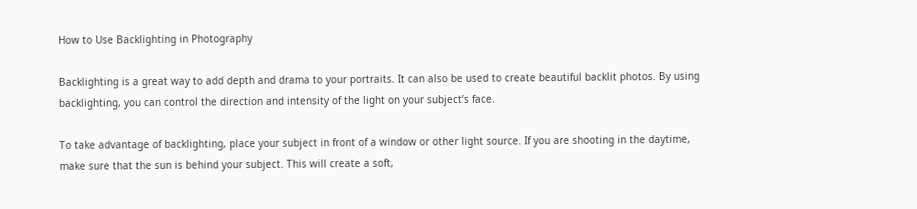How to Use Backlighting in Photography

Backlighting is a great way to add depth and drama to your portraits. It can also be used to create beautiful backlit photos. By using backlighting, you can control the direction and intensity of the light on your subject’s face.

To take advantage of backlighting, place your subject in front of a window or other light source. If you are shooting in the daytime, make sure that the sun is behind your subject. This will create a soft,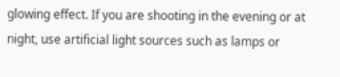glowing effect. If you are shooting in the evening or at night, use artificial light sources such as lamps or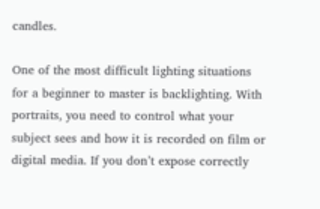candles.

One of the most difficult lighting situations for a beginner to master is backlighting. With portraits, you need to control what your subject sees and how it is recorded on film or digital media. If you don’t expose correctly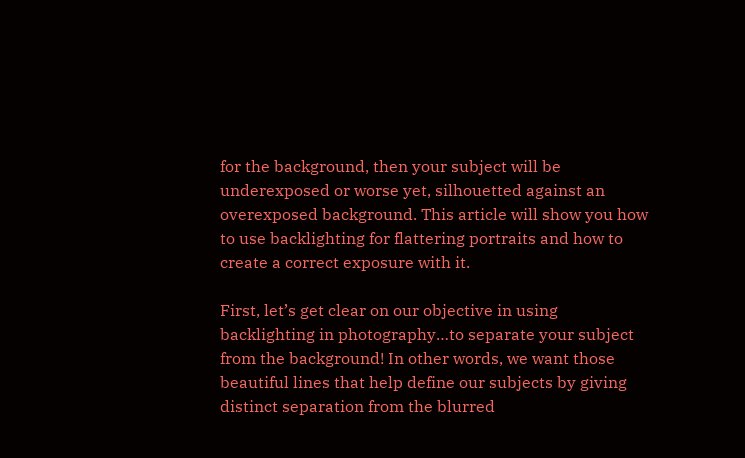for the background, then your subject will be underexposed or worse yet, silhouetted against an overexposed background. This article will show you how to use backlighting for flattering portraits and how to create a correct exposure with it.

First, let’s get clear on our objective in using backlighting in photography…to separate your subject from the background! In other words, we want those beautiful lines that help define our subjects by giving distinct separation from the blurred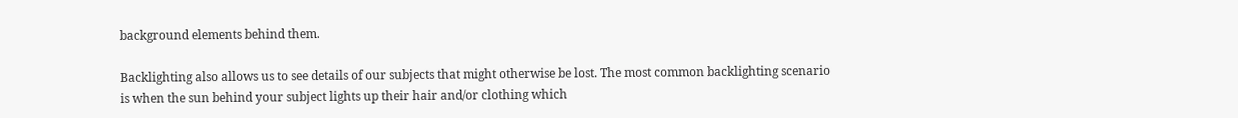background elements behind them.

Backlighting also allows us to see details of our subjects that might otherwise be lost. The most common backlighting scenario is when the sun behind your subject lights up their hair and/or clothing which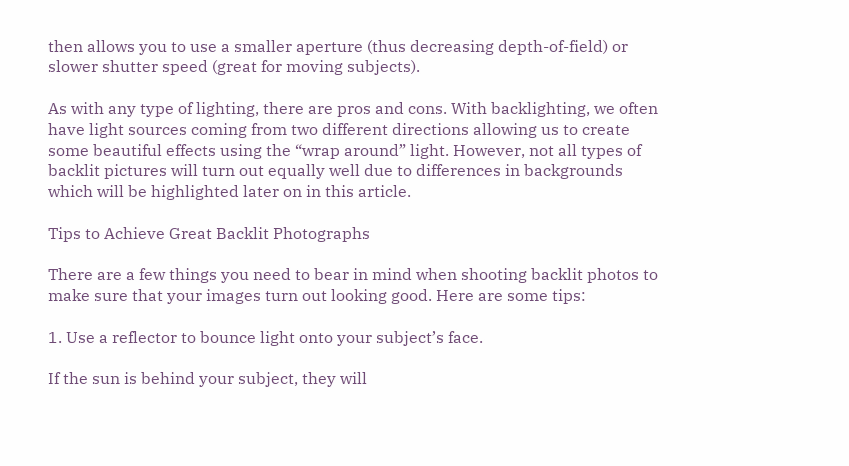then allows you to use a smaller aperture (thus decreasing depth-of-field) or slower shutter speed (great for moving subjects).

As with any type of lighting, there are pros and cons. With backlighting, we often have light sources coming from two different directions allowing us to create some beautiful effects using the “wrap around” light. However, not all types of backlit pictures will turn out equally well due to differences in backgrounds which will be highlighted later on in this article.

Tips to Achieve Great Backlit Photographs

There are a few things you need to bear in mind when shooting backlit photos to make sure that your images turn out looking good. Here are some tips:

1. Use a reflector to bounce light onto your subject’s face.

If the sun is behind your subject, they will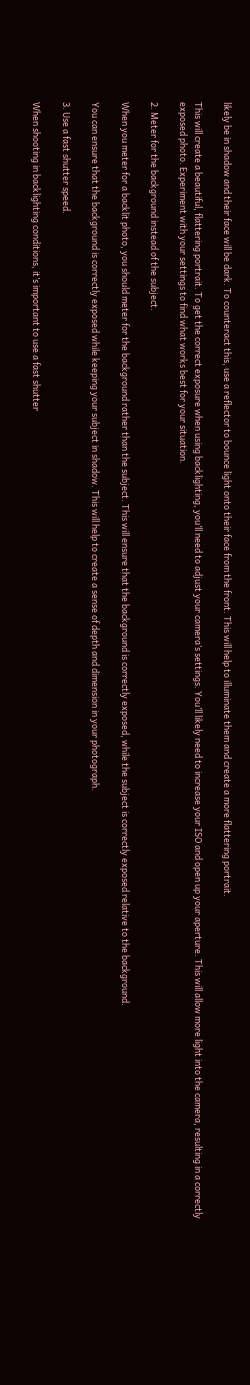likely be in shadow and their face will be dark. To counteract this, use a reflector to bounce light onto their face from the front. This will help to illuminate them and create a more flattering portrait.

This will create a beautiful, flattering portrait. To get the correct exposure when using backlighting, you’ll need to adjust your camera’s settings. You’ll likely need to increase your ISO and open up your aperture. This will allow more light into the camera, resulting in a correctly exposed photo. Experiment with your settings to find what works best for your situation.

2. Meter for the background instead of the subject.

When you meter for a backlit photo, you should meter for the background rather than the subject. This will ensure that the background is correctly exposed, while the subject is correctly exposed relative to the background.

You can ensure that the background is correctly exposed while keeping your subject in shadow. This will help to create a sense of depth and dimension in your photograph.

3. Use a fast shutter speed.

When shooting in backlighting conditions, it’s important to use a fast shutter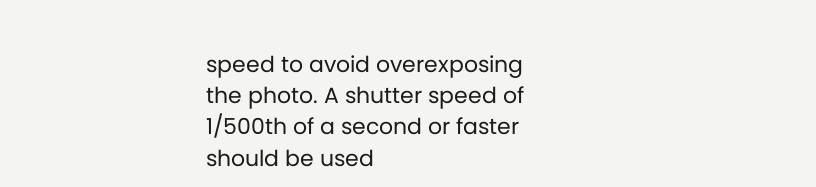speed to avoid overexposing the photo. A shutter speed of 1/500th of a second or faster should be used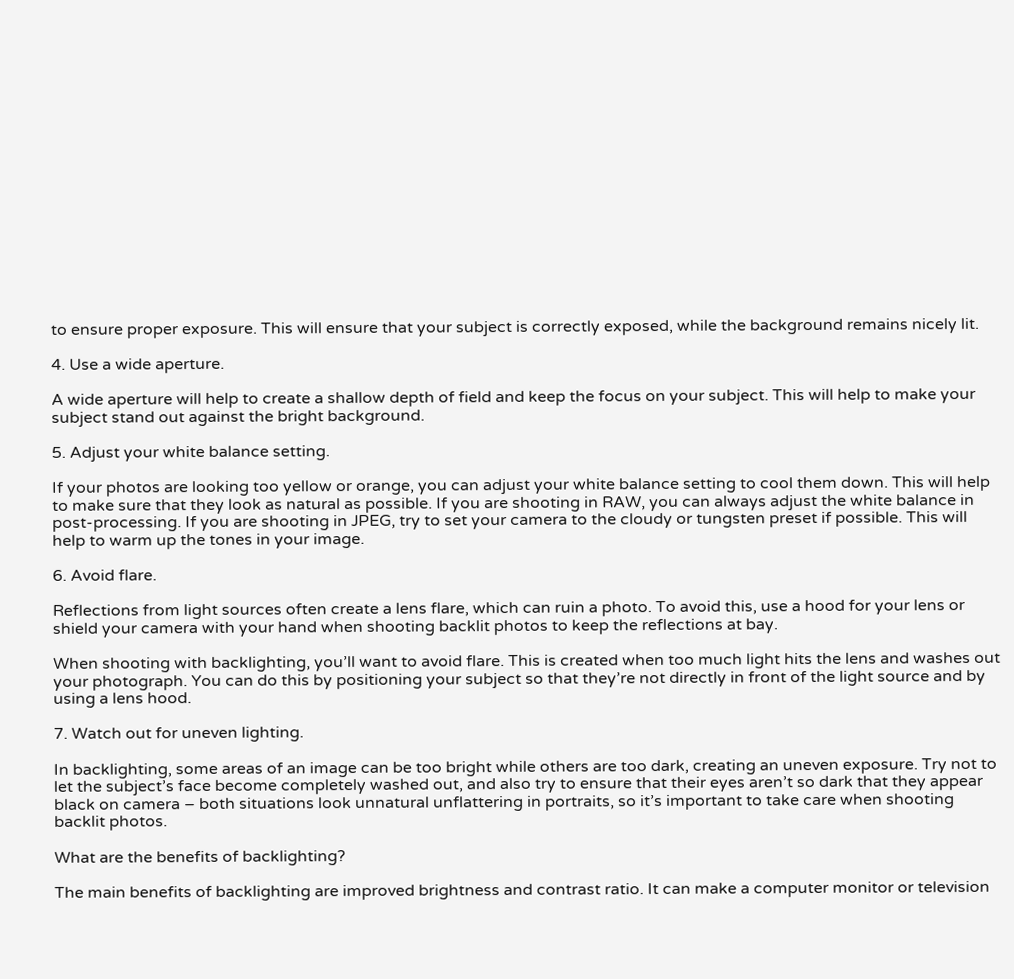to ensure proper exposure. This will ensure that your subject is correctly exposed, while the background remains nicely lit.

4. Use a wide aperture.

A wide aperture will help to create a shallow depth of field and keep the focus on your subject. This will help to make your subject stand out against the bright background.

5. Adjust your white balance setting.

If your photos are looking too yellow or orange, you can adjust your white balance setting to cool them down. This will help to make sure that they look as natural as possible. If you are shooting in RAW, you can always adjust the white balance in post-processing. If you are shooting in JPEG, try to set your camera to the cloudy or tungsten preset if possible. This will help to warm up the tones in your image.

6. Avoid flare.

Reflections from light sources often create a lens flare, which can ruin a photo. To avoid this, use a hood for your lens or shield your camera with your hand when shooting backlit photos to keep the reflections at bay.

When shooting with backlighting, you’ll want to avoid flare. This is created when too much light hits the lens and washes out your photograph. You can do this by positioning your subject so that they’re not directly in front of the light source and by using a lens hood.

7. Watch out for uneven lighting.

In backlighting, some areas of an image can be too bright while others are too dark, creating an uneven exposure. Try not to let the subject’s face become completely washed out, and also try to ensure that their eyes aren’t so dark that they appear black on camera – both situations look unnatural unflattering in portraits, so it’s important to take care when shooting backlit photos.

What are the benefits of backlighting?

The main benefits of backlighting are improved brightness and contrast ratio. It can make a computer monitor or television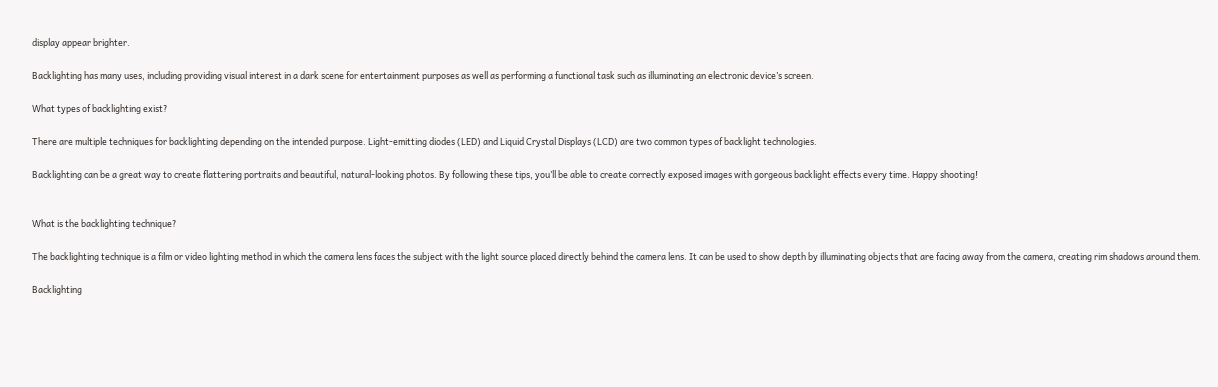display appear brighter.

Backlighting has many uses, including providing visual interest in a dark scene for entertainment purposes as well as performing a functional task such as illuminating an electronic device’s screen.

What types of backlighting exist?

There are multiple techniques for backlighting depending on the intended purpose. Light-emitting diodes (LED) and Liquid Crystal Displays (LCD) are two common types of backlight technologies.

Backlighting can be a great way to create flattering portraits and beautiful, natural-looking photos. By following these tips, you’ll be able to create correctly exposed images with gorgeous backlight effects every time. Happy shooting!


What is the backlighting technique?

The backlighting technique is a film or video lighting method in which the camera lens faces the subject with the light source placed directly behind the camera lens. It can be used to show depth by illuminating objects that are facing away from the camera, creating rim shadows around them.

Backlighting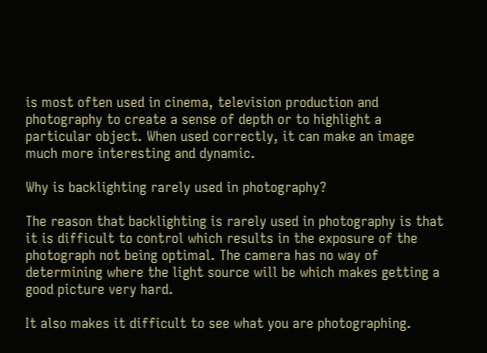is most often used in cinema, television production and photography to create a sense of depth or to highlight a particular object. When used correctly, it can make an image much more interesting and dynamic.

Why is backlighting rarely used in photography?

The reason that backlighting is rarely used in photography is that it is difficult to control which results in the exposure of the photograph not being optimal. The camera has no way of determining where the light source will be which makes getting a good picture very hard.

It also makes it difficult to see what you are photographing.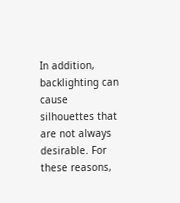In addition, backlighting can cause silhouettes that are not always desirable. For these reasons,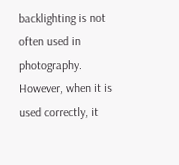backlighting is not often used in photography. However, when it is used correctly, it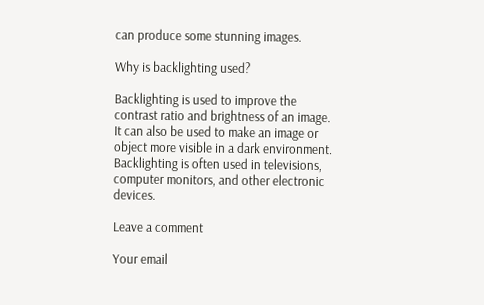can produce some stunning images.

Why is backlighting used?

Backlighting is used to improve the contrast ratio and brightness of an image. It can also be used to make an image or object more visible in a dark environment. Backlighting is often used in televisions, computer monitors, and other electronic devices.

Leave a comment

Your email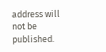address will not be published.